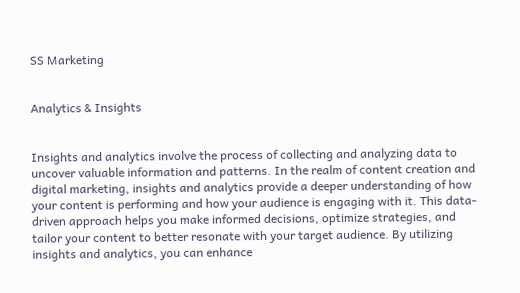SS Marketing


Analytics & Insights


Insights and analytics involve the process of collecting and analyzing data to uncover valuable information and patterns. In the realm of content creation and digital marketing, insights and analytics provide a deeper understanding of how your content is performing and how your audience is engaging with it. This data-driven approach helps you make informed decisions, optimize strategies, and tailor your content to better resonate with your target audience. By utilizing insights and analytics, you can enhance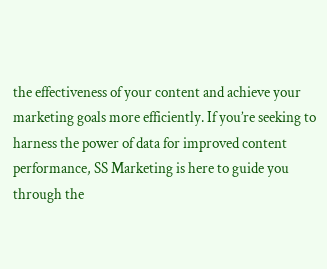the effectiveness of your content and achieve your marketing goals more efficiently. If you’re seeking to harness the power of data for improved content performance, SS Marketing is here to guide you through the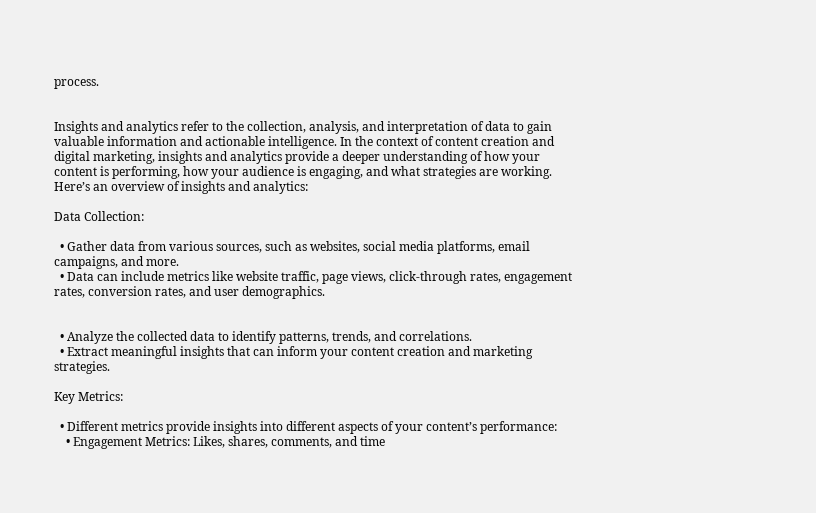process.


Insights and analytics refer to the collection, analysis, and interpretation of data to gain valuable information and actionable intelligence. In the context of content creation and digital marketing, insights and analytics provide a deeper understanding of how your content is performing, how your audience is engaging, and what strategies are working. Here’s an overview of insights and analytics:

Data Collection:

  • Gather data from various sources, such as websites, social media platforms, email campaigns, and more.
  • Data can include metrics like website traffic, page views, click-through rates, engagement rates, conversion rates, and user demographics.


  • Analyze the collected data to identify patterns, trends, and correlations.
  • Extract meaningful insights that can inform your content creation and marketing strategies.

Key Metrics:

  • Different metrics provide insights into different aspects of your content’s performance:
    • Engagement Metrics: Likes, shares, comments, and time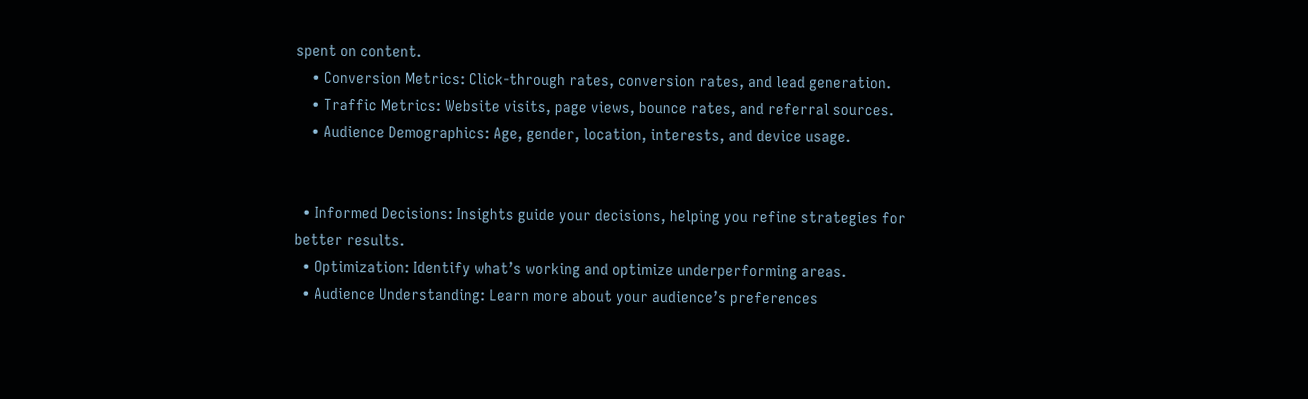spent on content.
    • Conversion Metrics: Click-through rates, conversion rates, and lead generation.
    • Traffic Metrics: Website visits, page views, bounce rates, and referral sources.
    • Audience Demographics: Age, gender, location, interests, and device usage.


  • Informed Decisions: Insights guide your decisions, helping you refine strategies for better results.
  • Optimization: Identify what’s working and optimize underperforming areas.
  • Audience Understanding: Learn more about your audience’s preferences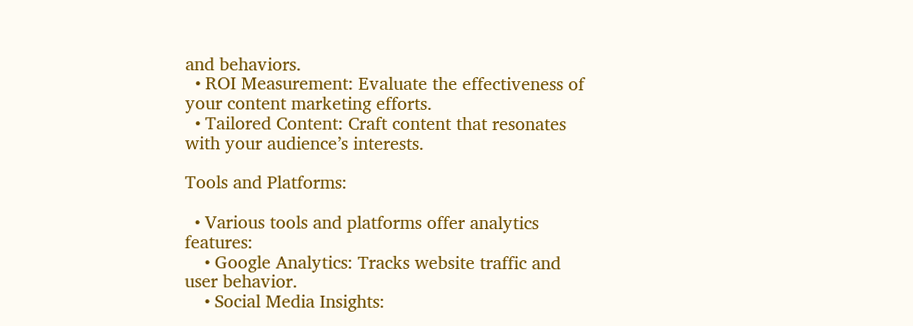and behaviors.
  • ROI Measurement: Evaluate the effectiveness of your content marketing efforts.
  • Tailored Content: Craft content that resonates with your audience’s interests.

Tools and Platforms:

  • Various tools and platforms offer analytics features:
    • Google Analytics: Tracks website traffic and user behavior.
    • Social Media Insights: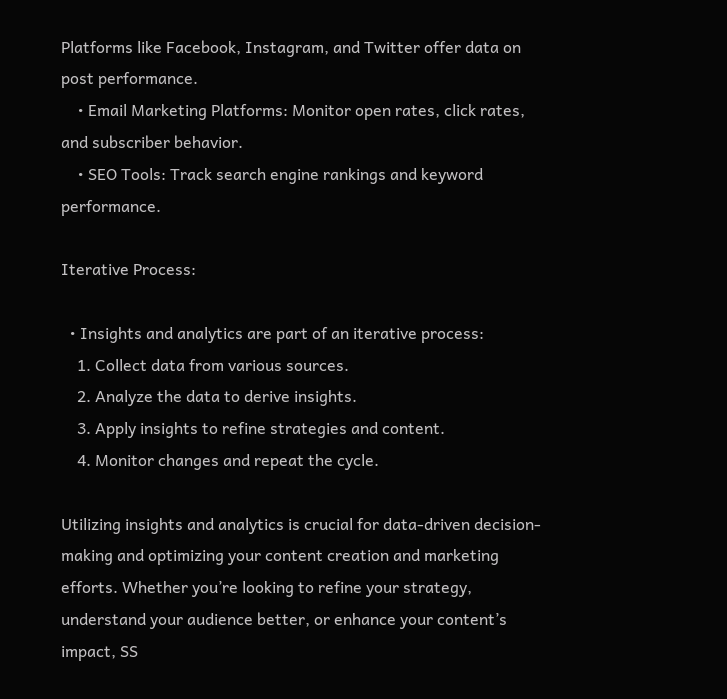Platforms like Facebook, Instagram, and Twitter offer data on post performance.
    • Email Marketing Platforms: Monitor open rates, click rates, and subscriber behavior.
    • SEO Tools: Track search engine rankings and keyword performance.

Iterative Process:

  • Insights and analytics are part of an iterative process:
    1. Collect data from various sources.
    2. Analyze the data to derive insights.
    3. Apply insights to refine strategies and content.
    4. Monitor changes and repeat the cycle.

Utilizing insights and analytics is crucial for data-driven decision-making and optimizing your content creation and marketing efforts. Whether you’re looking to refine your strategy, understand your audience better, or enhance your content’s impact, SS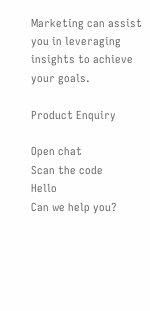Marketing can assist you in leveraging insights to achieve your goals.

Product Enquiry

Open chat
Scan the code
Hello
Can we help you?